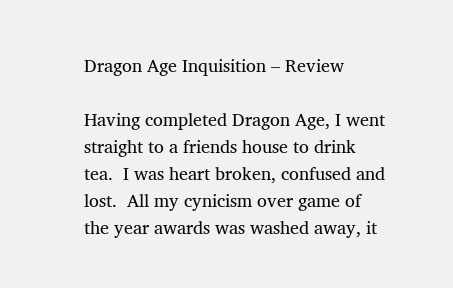Dragon Age Inquisition – Review

Having completed Dragon Age, I went straight to a friends house to drink tea.  I was heart broken, confused and lost.  All my cynicism over game of the year awards was washed away, it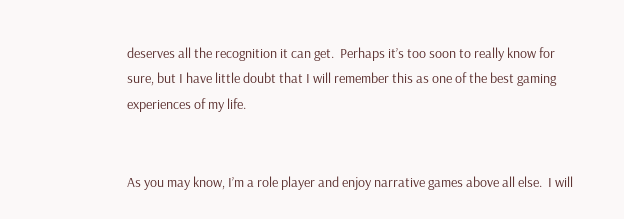deserves all the recognition it can get.  Perhaps it’s too soon to really know for sure, but I have little doubt that I will remember this as one of the best gaming experiences of my life.


As you may know, I’m a role player and enjoy narrative games above all else.  I will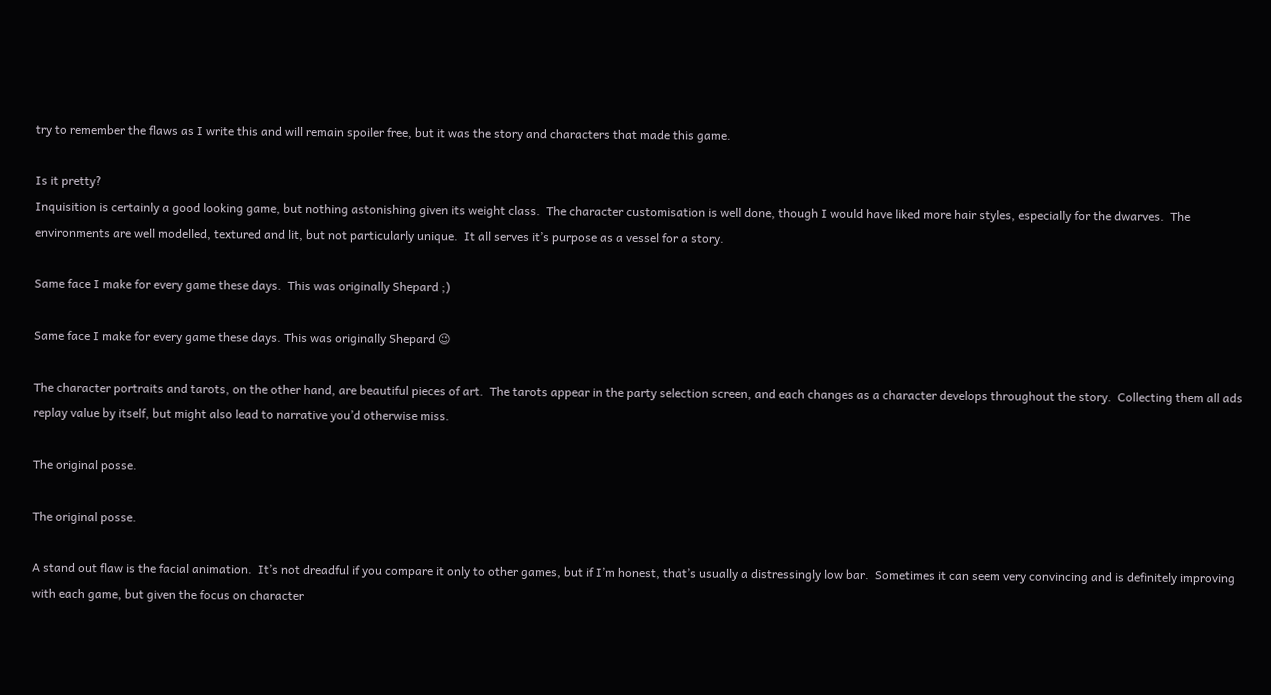try to remember the flaws as I write this and will remain spoiler free, but it was the story and characters that made this game.

Is it pretty?
Inquisition is certainly a good looking game, but nothing astonishing given its weight class.  The character customisation is well done, though I would have liked more hair styles, especially for the dwarves.  The environments are well modelled, textured and lit, but not particularly unique.  It all serves it’s purpose as a vessel for a story.

Same face I make for every game these days.  This was originally Shepard ;)

Same face I make for every game these days. This was originally Shepard 😉

The character portraits and tarots, on the other hand, are beautiful pieces of art.  The tarots appear in the party selection screen, and each changes as a character develops throughout the story.  Collecting them all ads replay value by itself, but might also lead to narrative you’d otherwise miss.

The original posse.

The original posse.

A stand out flaw is the facial animation.  It’s not dreadful if you compare it only to other games, but if I’m honest, that’s usually a distressingly low bar.  Sometimes it can seem very convincing and is definitely improving with each game, but given the focus on character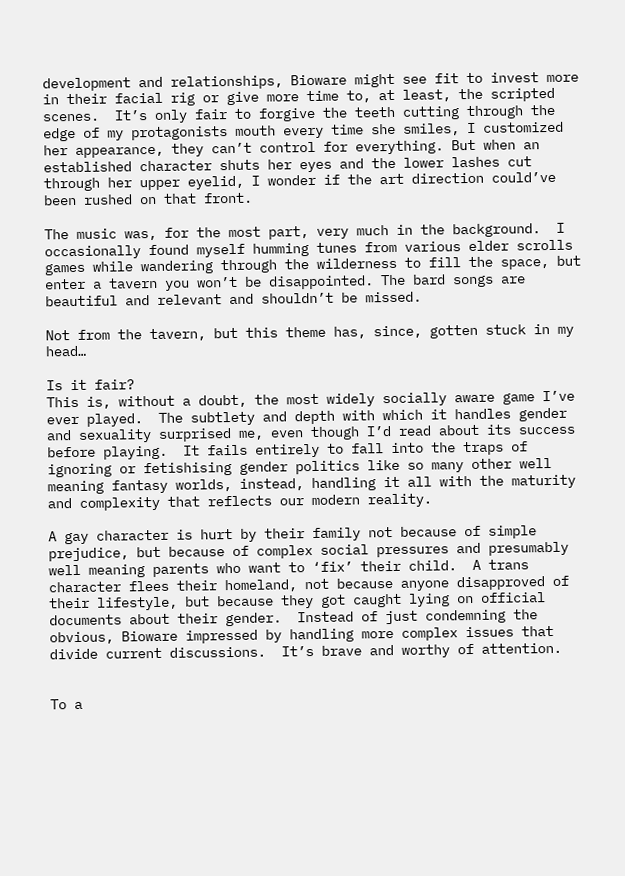development and relationships, Bioware might see fit to invest more in their facial rig or give more time to, at least, the scripted scenes.  It’s only fair to forgive the teeth cutting through the edge of my protagonists mouth every time she smiles, I customized her appearance, they can’t control for everything. But when an established character shuts her eyes and the lower lashes cut through her upper eyelid, I wonder if the art direction could’ve been rushed on that front.

The music was, for the most part, very much in the background.  I occasionally found myself humming tunes from various elder scrolls games while wandering through the wilderness to fill the space, but enter a tavern you won’t be disappointed. The bard songs are beautiful and relevant and shouldn’t be missed.

Not from the tavern, but this theme has, since, gotten stuck in my head…

Is it fair?
This is, without a doubt, the most widely socially aware game I’ve ever played.  The subtlety and depth with which it handles gender and sexuality surprised me, even though I’d read about its success before playing.  It fails entirely to fall into the traps of ignoring or fetishising gender politics like so many other well meaning fantasy worlds, instead, handling it all with the maturity and complexity that reflects our modern reality.

A gay character is hurt by their family not because of simple prejudice, but because of complex social pressures and presumably well meaning parents who want to ‘fix’ their child.  A trans character flees their homeland, not because anyone disapproved of their lifestyle, but because they got caught lying on official documents about their gender.  Instead of just condemning the obvious, Bioware impressed by handling more complex issues that divide current discussions.  It’s brave and worthy of attention.


To a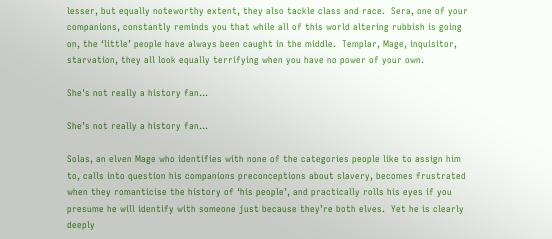lesser, but equally noteworthy extent, they also tackle class and race.  Sera, one of your companions, constantly reminds you that while all of this world altering rubbish is going on, the ‘little’ people have always been caught in the middle.  Templar, Mage, inquisitor, starvation, they all look equally terrifying when you have no power of your own.

She's not really a history fan...

She’s not really a history fan…

Solas, an elven Mage who identifies with none of the categories people like to assign him to, calls into question his companions preconceptions about slavery, becomes frustrated when they romanticise the history of ‘his people’, and practically rolls his eyes if you presume he will identify with someone just because they’re both elves.  Yet he is clearly deeply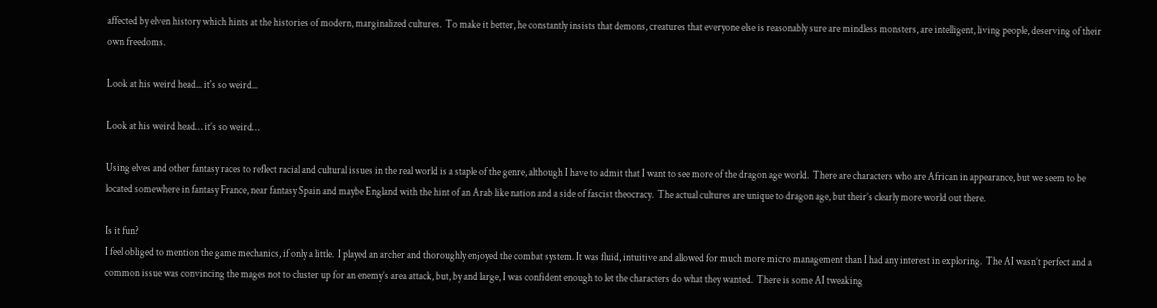affected by elven history which hints at the histories of modern, marginalized cultures.  To make it better, he constantly insists that demons, creatures that everyone else is reasonably sure are mindless monsters, are intelligent, living people, deserving of their own freedoms.

Look at his weird head... it's so weird...

Look at his weird head… it’s so weird…

Using elves and other fantasy races to reflect racial and cultural issues in the real world is a staple of the genre, although I have to admit that I want to see more of the dragon age world.  There are characters who are African in appearance, but we seem to be located somewhere in fantasy France, near fantasy Spain and maybe England with the hint of an Arab like nation and a side of fascist theocracy.  The actual cultures are unique to dragon age, but their’s clearly more world out there.

Is it fun?
I feel obliged to mention the game mechanics, if only a little.  I played an archer and thoroughly enjoyed the combat system. It was fluid, intuitive and allowed for much more micro management than I had any interest in exploring.  The AI wasn’t perfect and a common issue was convincing the mages not to cluster up for an enemy’s area attack, but, by and large, I was confident enough to let the characters do what they wanted.  There is some AI tweaking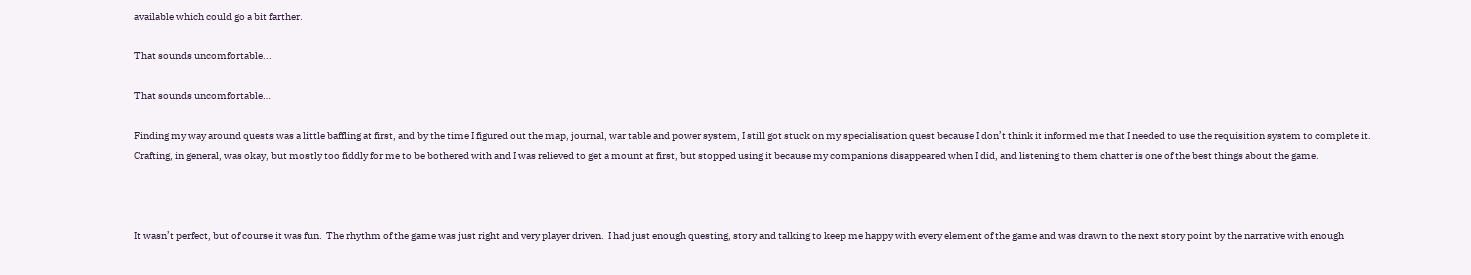available which could go a bit farther.

That sounds uncomfortable...

That sounds uncomfortable…

Finding my way around quests was a little baffling at first, and by the time I figured out the map, journal, war table and power system, I still got stuck on my specialisation quest because I don’t think it informed me that I needed to use the requisition system to complete it.  Crafting, in general, was okay, but mostly too fiddly for me to be bothered with and I was relieved to get a mount at first, but stopped using it because my companions disappeared when I did, and listening to them chatter is one of the best things about the game.



It wasn’t perfect, but of course it was fun.  The rhythm of the game was just right and very player driven.  I had just enough questing, story and talking to keep me happy with every element of the game and was drawn to the next story point by the narrative with enough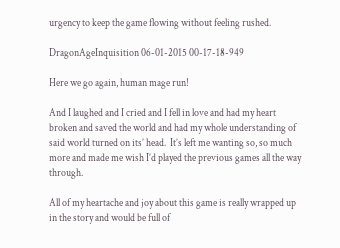urgency to keep the game flowing without feeling rushed.

DragonAgeInquisition 06-01-2015 00-17-18-949

Here we go again, human mage run!

And I laughed and I cried and I fell in love and had my heart broken and saved the world and had my whole understanding of said world turned on its’ head.  It’s left me wanting so, so much more and made me wish I’d played the previous games all the way through.

All of my heartache and joy about this game is really wrapped up in the story and would be full of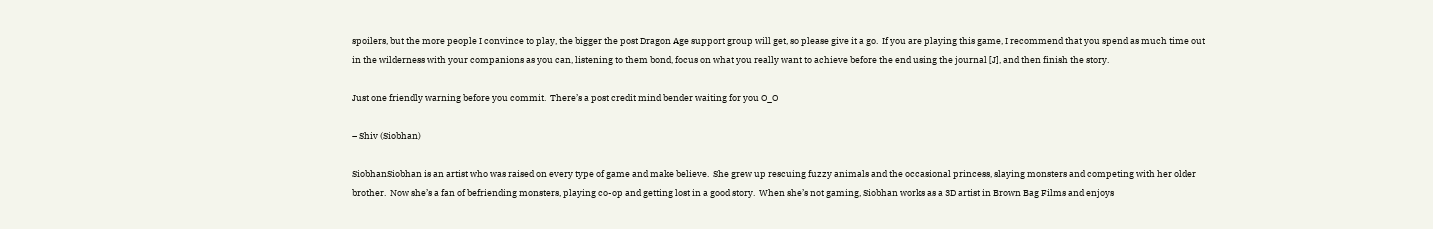spoilers, but the more people I convince to play, the bigger the post Dragon Age support group will get, so please give it a go.  If you are playing this game, I recommend that you spend as much time out in the wilderness with your companions as you can, listening to them bond, focus on what you really want to achieve before the end using the journal [J], and then finish the story.

Just one friendly warning before you commit.  There’s a post credit mind bender waiting for you O_O

– Shiv (Siobhan)

SiobhanSiobhan is an artist who was raised on every type of game and make believe.  She grew up rescuing fuzzy animals and the occasional princess, slaying monsters and competing with her older brother.  Now she’s a fan of befriending monsters, playing co-op and getting lost in a good story.  When she’s not gaming, Siobhan works as a 3D artist in Brown Bag Films and enjoys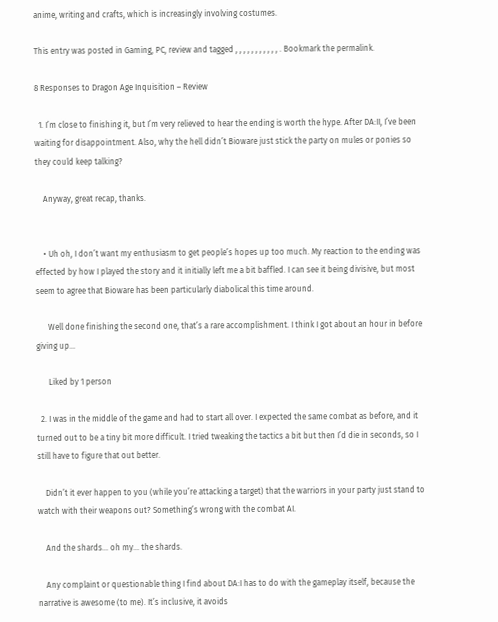anime, writing and crafts, which is increasingly involving costumes.

This entry was posted in Gaming, PC, review and tagged , , , , , , , , , , , . Bookmark the permalink.

8 Responses to Dragon Age Inquisition – Review

  1. I’m close to finishing it, but I’m very relieved to hear the ending is worth the hype. After DA:II, I’ve been waiting for disappointment. Also, why the hell didn’t Bioware just stick the party on mules or ponies so they could keep talking?

    Anyway, great recap, thanks.


    • Uh oh, I don’t want my enthusiasm to get people’s hopes up too much. My reaction to the ending was effected by how I played the story and it initially left me a bit baffled. I can see it being divisive, but most seem to agree that Bioware has been particularly diabolical this time around.

      Well done finishing the second one, that’s a rare accomplishment. I think I got about an hour in before giving up…

      Liked by 1 person

  2. I was in the middle of the game and had to start all over. I expected the same combat as before, and it turned out to be a tiny bit more difficult. I tried tweaking the tactics a bit but then I’d die in seconds, so I still have to figure that out better.

    Didn’t it ever happen to you (while you’re attacking a target) that the warriors in your party just stand to watch with their weapons out? Something’s wrong with the combat AI.

    And the shards… oh my… the shards.

    Any complaint or questionable thing I find about DA:I has to do with the gameplay itself, because the narrative is awesome (to me). It’s inclusive, it avoids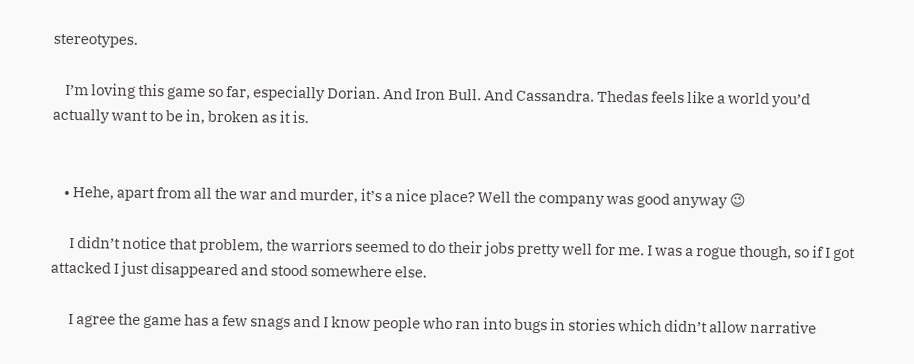stereotypes.

    I’m loving this game so far, especially Dorian. And Iron Bull. And Cassandra. Thedas feels like a world you’d actually want to be in, broken as it is.


    • Hehe, apart from all the war and murder, it’s a nice place? Well the company was good anyway 😉

      I didn’t notice that problem, the warriors seemed to do their jobs pretty well for me. I was a rogue though, so if I got attacked I just disappeared and stood somewhere else.

      I agree the game has a few snags and I know people who ran into bugs in stories which didn’t allow narrative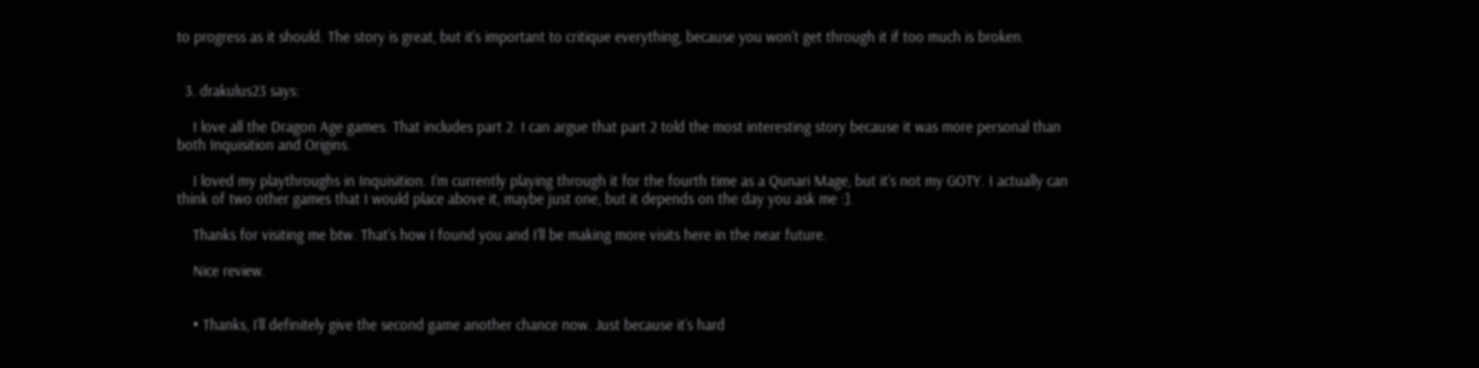to progress as it should. The story is great, but it’s important to critique everything, because you won’t get through it if too much is broken.


  3. drakulus23 says:

    I love all the Dragon Age games. That includes part 2. I can argue that part 2 told the most interesting story because it was more personal than both Inquisition and Origins.

    I loved my playthroughs in Inquisition. I’m currently playing through it for the fourth time as a Qunari Mage, but it’s not my GOTY. I actually can think of two other games that I would place above it, maybe just one, but it depends on the day you ask me :].

    Thanks for visiting me btw. That’s how I found you and I’ll be making more visits here in the near future.

    Nice review.


    • Thanks, I’ll definitely give the second game another chance now. Just because it’s hard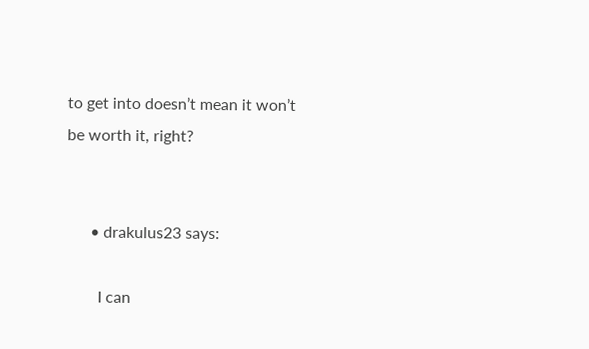to get into doesn’t mean it won’t be worth it, right?


      • drakulus23 says:

        I can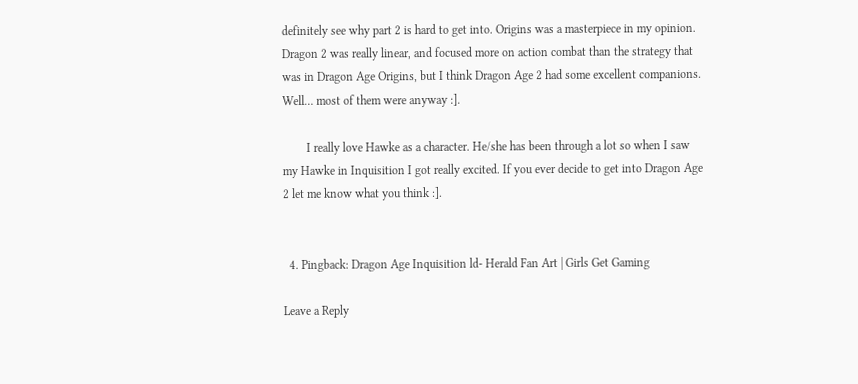definitely see why part 2 is hard to get into. Origins was a masterpiece in my opinion. Dragon 2 was really linear, and focused more on action combat than the strategy that was in Dragon Age Origins, but I think Dragon Age 2 had some excellent companions. Well… most of them were anyway :].

        I really love Hawke as a character. He/she has been through a lot so when I saw my Hawke in Inquisition I got really excited. If you ever decide to get into Dragon Age 2 let me know what you think :].


  4. Pingback: Dragon Age Inquisition ld- Herald Fan Art | Girls Get Gaming

Leave a Reply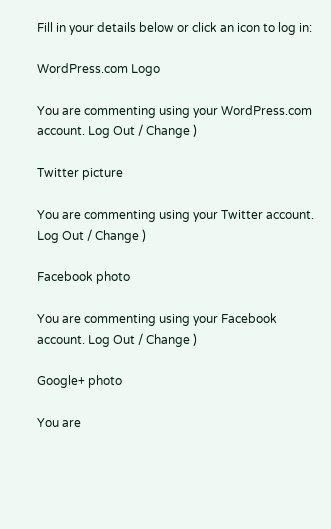Fill in your details below or click an icon to log in:

WordPress.com Logo

You are commenting using your WordPress.com account. Log Out / Change )

Twitter picture

You are commenting using your Twitter account. Log Out / Change )

Facebook photo

You are commenting using your Facebook account. Log Out / Change )

Google+ photo

You are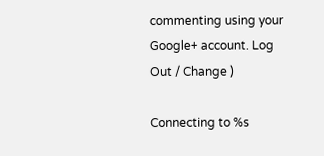commenting using your Google+ account. Log Out / Change )

Connecting to %s